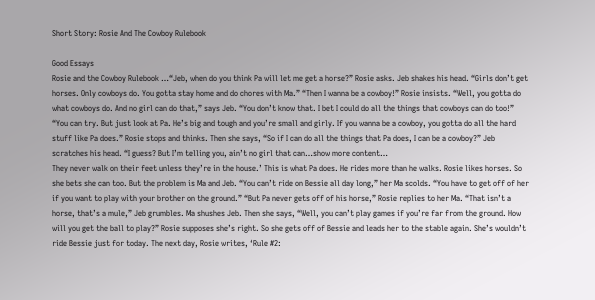Short Story: Rosie And The Cowboy Rulebook

Good Essays
Rosie and the Cowboy Rulebook …“Jeb, when do you think Pa will let me get a horse?” Rosie asks. Jeb shakes his head. “Girls don’t get horses. Only cowboys do. You gotta stay home and do chores with Ma.” “Then I wanna be a cowboy!” Rosie insists. “Well, you gotta do what cowboys do. And no girl can do that,” says Jeb. “You don’t know that. I bet I could do all the things that cowboys can do too!” “You can try. But just look at Pa. He’s big and tough and you’re small and girly. If you wanna be a cowboy, you gotta do all the hard stuff like Pa does.” Rosie stops and thinks. Then she says, “So if I can do all the things that Pa does, I can be a cowboy?” Jeb scratches his head. “I guess? But I’m telling you, ain’t no girl that can…show more content…
They never walk on their feet unless they’re in the house.’ This is what Pa does. He rides more than he walks. Rosie likes horses. So she bets she can too. But the problem is Ma and Jeb. “You can’t ride on Bessie all day long,” her Ma scolds. “You have to get off of her if you want to play with your brother on the ground.” “But Pa never gets off of his horse,” Rosie replies to her Ma. “That isn’t a horse, that’s a mule,” Jeb grumbles. Ma shushes Jeb. Then she says, “Well, you can’t play games if you’re far from the ground. How will you get the ball to play?” Rosie supposes she’s right. So she gets off of Bessie and leads her to the stable again. She’s wouldn’t ride Bessie just for today. The next day, Rosie writes, ‘Rule #2: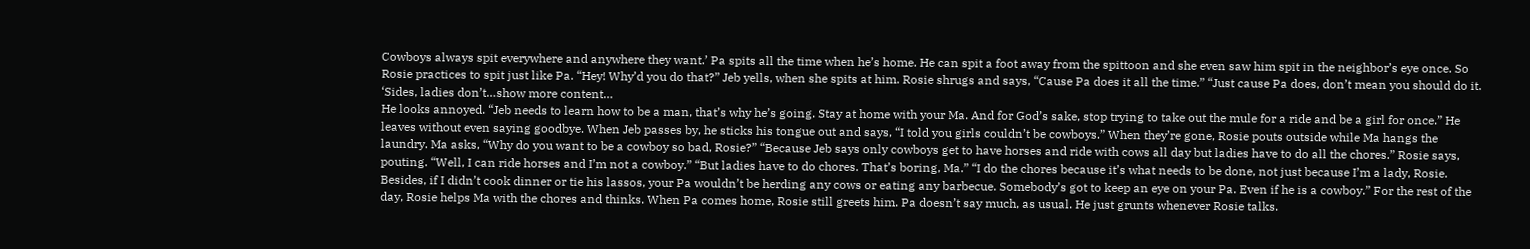Cowboys always spit everywhere and anywhere they want.’ Pa spits all the time when he’s home. He can spit a foot away from the spittoon and she even saw him spit in the neighbor’s eye once. So Rosie practices to spit just like Pa. “Hey! Why’d you do that?” Jeb yells, when she spits at him. Rosie shrugs and says, “Cause Pa does it all the time.” “Just cause Pa does, don’t mean you should do it. ‘Sides, ladies don’t…show more content…
He looks annoyed. “Jeb needs to learn how to be a man, that’s why he’s going. Stay at home with your Ma. And for God’s sake, stop trying to take out the mule for a ride and be a girl for once.” He leaves without even saying goodbye. When Jeb passes by, he sticks his tongue out and says, “I told you girls couldn’t be cowboys.” When they’re gone, Rosie pouts outside while Ma hangs the laundry. Ma asks, “Why do you want to be a cowboy so bad, Rosie?” “Because Jeb says only cowboys get to have horses and ride with cows all day but ladies have to do all the chores.” Rosie says, pouting. “Well, I can ride horses and I’m not a cowboy.” “But ladies have to do chores. That’s boring, Ma.” “I do the chores because it’s what needs to be done, not just because I’m a lady, Rosie. Besides, if I didn’t cook dinner or tie his lassos, your Pa wouldn’t be herding any cows or eating any barbecue. Somebody’s got to keep an eye on your Pa. Even if he is a cowboy.” For the rest of the day, Rosie helps Ma with the chores and thinks. When Pa comes home, Rosie still greets him. Pa doesn’t say much, as usual. He just grunts whenever Rosie talks.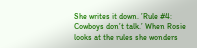She writes it down. ’Rule #4: Cowboys don’t talk.’ When Rosie looks at the rules she wonders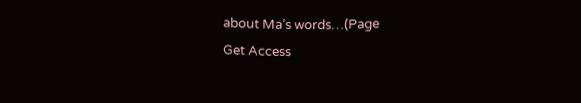about Ma’s words…(Page
Get Access